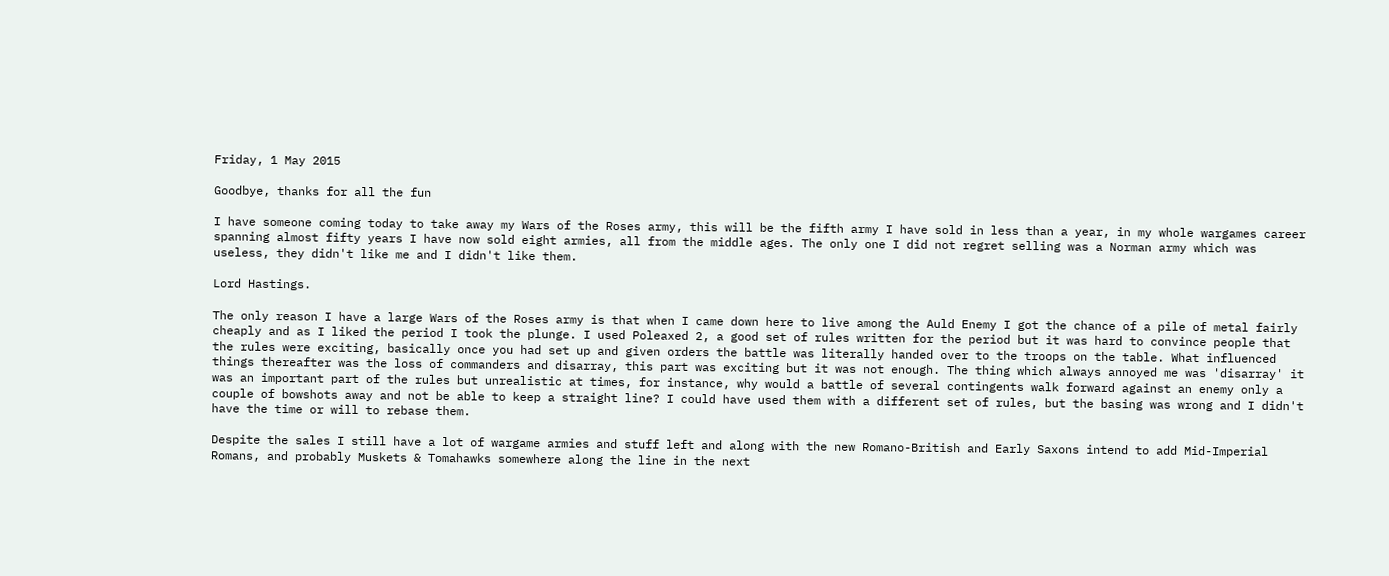Friday, 1 May 2015

Goodbye, thanks for all the fun

I have someone coming today to take away my Wars of the Roses army, this will be the fifth army I have sold in less than a year, in my whole wargames career spanning almost fifty years I have now sold eight armies, all from the middle ages. The only one I did not regret selling was a Norman army which was useless, they didn't like me and I didn't like them.

Lord Hastings.

The only reason I have a large Wars of the Roses army is that when I came down here to live among the Auld Enemy I got the chance of a pile of metal fairly cheaply and as I liked the period I took the plunge. I used Poleaxed 2, a good set of rules written for the period but it was hard to convince people that the rules were exciting, basically once you had set up and given orders the battle was literally handed over to the troops on the table. What influenced things thereafter was the loss of commanders and disarray, this part was exciting but it was not enough. The thing which always annoyed me was 'disarray' it was an important part of the rules but unrealistic at times, for instance, why would a battle of several contingents walk forward against an enemy only a couple of bowshots away and not be able to keep a straight line? I could have used them with a different set of rules, but the basing was wrong and I didn't have the time or will to rebase them.

Despite the sales I still have a lot of wargame armies and stuff left and along with the new Romano-British and Early Saxons intend to add Mid-Imperial Romans, and probably Muskets & Tomahawks somewhere along the line in the next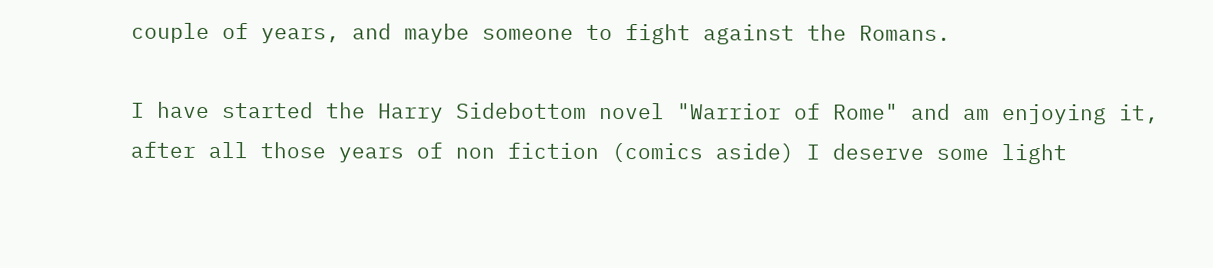couple of years, and maybe someone to fight against the Romans.

I have started the Harry Sidebottom novel "Warrior of Rome" and am enjoying it, after all those years of non fiction (comics aside) I deserve some light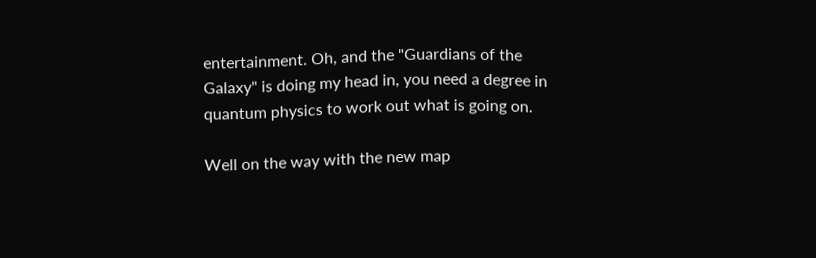entertainment. Oh, and the "Guardians of the Galaxy" is doing my head in, you need a degree in quantum physics to work out what is going on.

Well on the way with the new map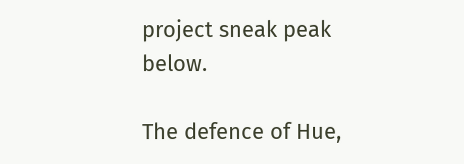project sneak peak below.

The defence of Hue,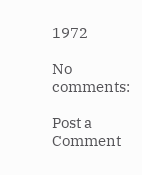1972

No comments:

Post a Comment